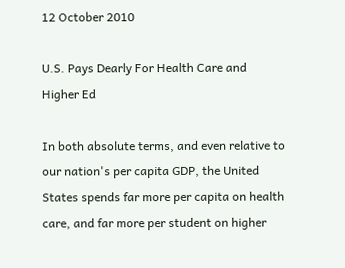12 October 2010

U.S. Pays Dearly For Health Care and Higher Ed

In both absolute terms, and even relative to our nation's per capita GDP, the United States spends far more per capita on health care, and far more per student on higher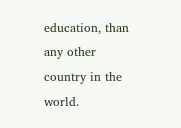education, than any other country in the world.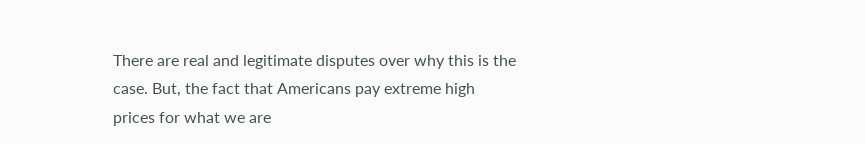There are real and legitimate disputes over why this is the case. But, the fact that Americans pay extreme high prices for what we are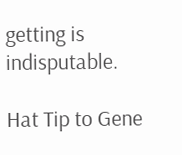getting is indisputable.

Hat Tip to Gene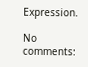Expression.

No comments: